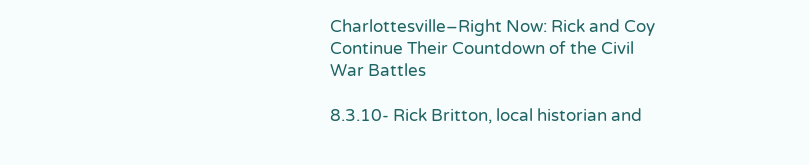Charlottesville–Right Now: Rick and Coy Continue Their Countdown of the Civil War Battles

8.3.10- Rick Britton, local historian and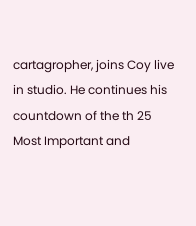cartagropher, joins Coy live in studio. He continues his countdown of the th 25 Most Important and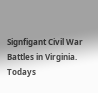Signfigant Civil War Battles in Virginia. Todays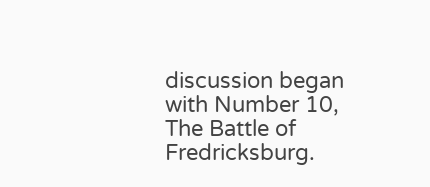discussion began with Number 10, The Battle of Fredricksburg.